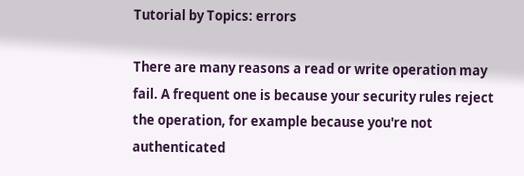Tutorial by Topics: errors

There are many reasons a read or write operation may fail. A frequent one is because your security rules reject the operation, for example because you're not authenticated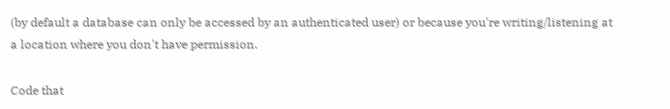(by default a database can only be accessed by an authenticated user) or because you're writing/listening at a location where you don't have permission.

Code that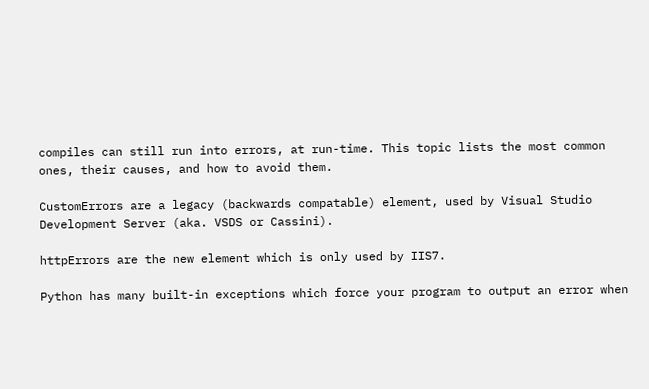compiles can still run into errors, at run-time. This topic lists the most common ones, their causes, and how to avoid them.

CustomErrors are a legacy (backwards compatable) element, used by Visual Studio Development Server (aka. VSDS or Cassini).

httpErrors are the new element which is only used by IIS7.

Python has many built-in exceptions which force your program to output an error when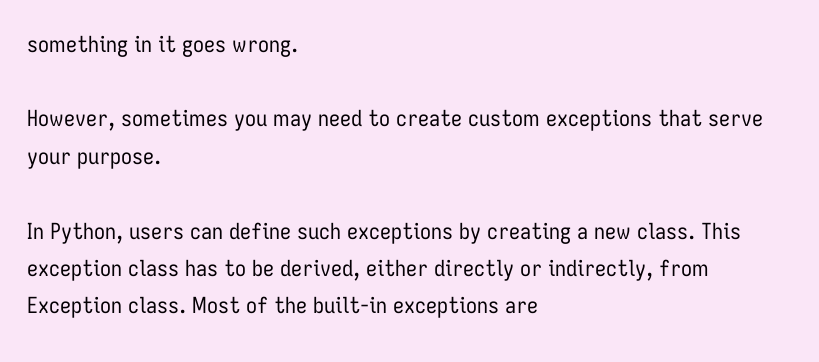something in it goes wrong.

However, sometimes you may need to create custom exceptions that serve your purpose.

In Python, users can define such exceptions by creating a new class. This exception class has to be derived, either directly or indirectly, from Exception class. Most of the built-in exceptions are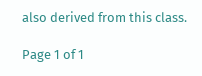also derived from this class.

Page 1 of 1